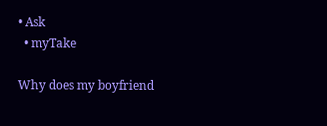• Ask
  • myTake

Why does my boyfriend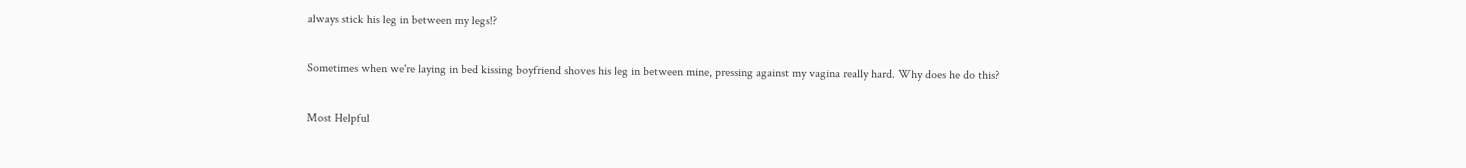always stick his leg in between my legs!?

Sometimes when we're laying in bed kissing boyfriend shoves his leg in between mine, pressing against my vagina really hard. Why does he do this?

Most Helpful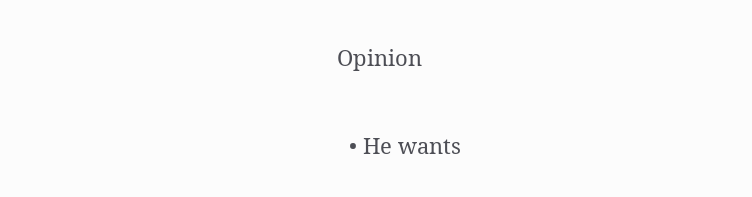Opinion

  • He wants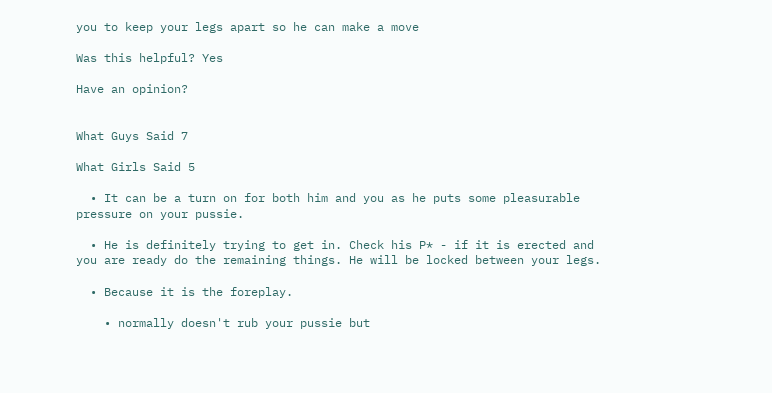you to keep your legs apart so he can make a move

Was this helpful? Yes

Have an opinion?


What Guys Said 7

What Girls Said 5

  • It can be a turn on for both him and you as he puts some pleasurable pressure on your pussie.

  • He is definitely trying to get in. Check his P* - if it is erected and you are ready do the remaining things. He will be locked between your legs.

  • Because it is the foreplay.

    • normally doesn't rub your pussie but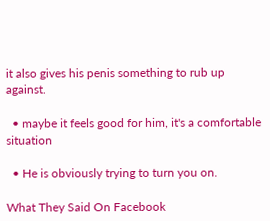it also gives his penis something to rub up against.

  • maybe it feels good for him, it's a comfortable situation

  • He is obviously trying to turn you on.

What They Said On Facebook